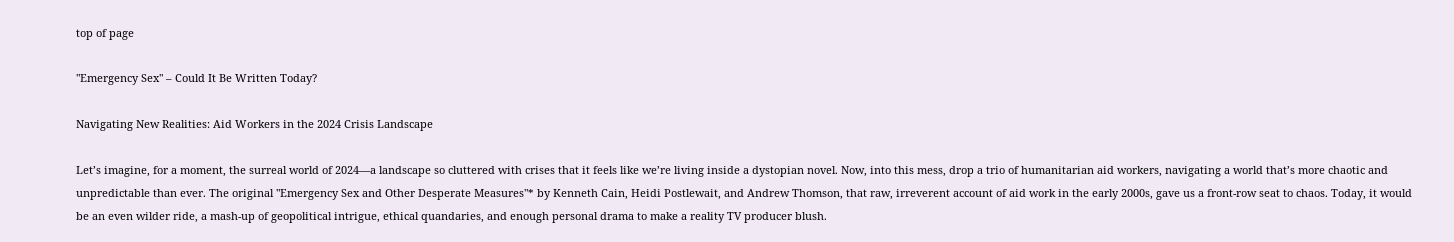top of page

"Emergency Sex" – Could It Be Written Today?

Navigating New Realities: Aid Workers in the 2024 Crisis Landscape

Let’s imagine, for a moment, the surreal world of 2024—a landscape so cluttered with crises that it feels like we’re living inside a dystopian novel. Now, into this mess, drop a trio of humanitarian aid workers, navigating a world that’s more chaotic and unpredictable than ever. The original "Emergency Sex and Other Desperate Measures"* by Kenneth Cain, Heidi Postlewait, and Andrew Thomson, that raw, irreverent account of aid work in the early 2000s, gave us a front-row seat to chaos. Today, it would be an even wilder ride, a mash-up of geopolitical intrigue, ethical quandaries, and enough personal drama to make a reality TV producer blush.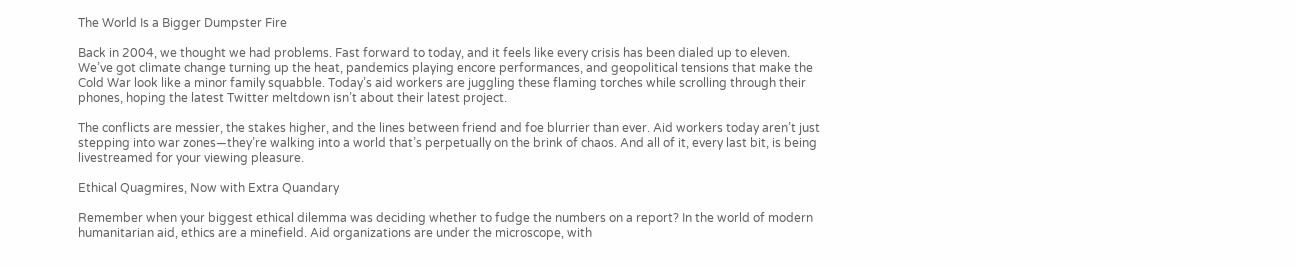The World Is a Bigger Dumpster Fire

Back in 2004, we thought we had problems. Fast forward to today, and it feels like every crisis has been dialed up to eleven. We’ve got climate change turning up the heat, pandemics playing encore performances, and geopolitical tensions that make the Cold War look like a minor family squabble. Today’s aid workers are juggling these flaming torches while scrolling through their phones, hoping the latest Twitter meltdown isn’t about their latest project.

The conflicts are messier, the stakes higher, and the lines between friend and foe blurrier than ever. Aid workers today aren’t just stepping into war zones—they’re walking into a world that’s perpetually on the brink of chaos. And all of it, every last bit, is being livestreamed for your viewing pleasure.

Ethical Quagmires, Now with Extra Quandary

Remember when your biggest ethical dilemma was deciding whether to fudge the numbers on a report? In the world of modern humanitarian aid, ethics are a minefield. Aid organizations are under the microscope, with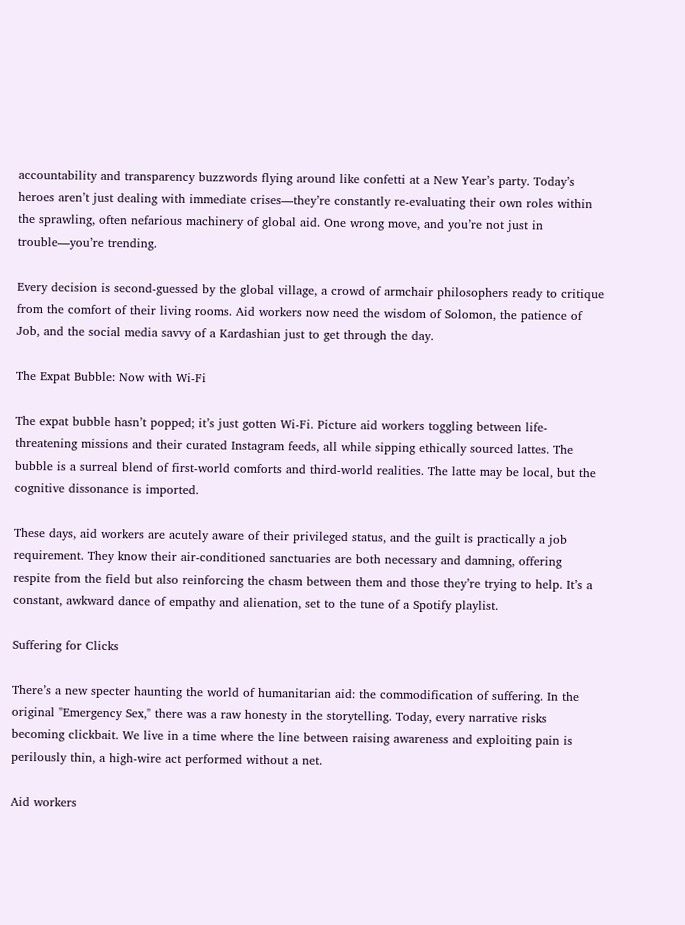accountability and transparency buzzwords flying around like confetti at a New Year’s party. Today’s heroes aren’t just dealing with immediate crises—they’re constantly re-evaluating their own roles within the sprawling, often nefarious machinery of global aid. One wrong move, and you’re not just in trouble—you’re trending.

Every decision is second-guessed by the global village, a crowd of armchair philosophers ready to critique from the comfort of their living rooms. Aid workers now need the wisdom of Solomon, the patience of Job, and the social media savvy of a Kardashian just to get through the day.

The Expat Bubble: Now with Wi-Fi

The expat bubble hasn’t popped; it’s just gotten Wi-Fi. Picture aid workers toggling between life-threatening missions and their curated Instagram feeds, all while sipping ethically sourced lattes. The bubble is a surreal blend of first-world comforts and third-world realities. The latte may be local, but the cognitive dissonance is imported.

These days, aid workers are acutely aware of their privileged status, and the guilt is practically a job requirement. They know their air-conditioned sanctuaries are both necessary and damning, offering respite from the field but also reinforcing the chasm between them and those they’re trying to help. It’s a constant, awkward dance of empathy and alienation, set to the tune of a Spotify playlist.

Suffering for Clicks

There’s a new specter haunting the world of humanitarian aid: the commodification of suffering. In the original "Emergency Sex," there was a raw honesty in the storytelling. Today, every narrative risks becoming clickbait. We live in a time where the line between raising awareness and exploiting pain is perilously thin, a high-wire act performed without a net.

Aid workers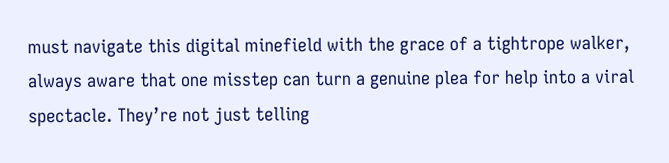must navigate this digital minefield with the grace of a tightrope walker, always aware that one misstep can turn a genuine plea for help into a viral spectacle. They’re not just telling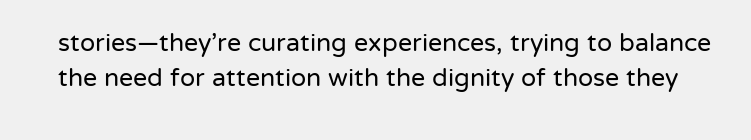stories—they’re curating experiences, trying to balance the need for attention with the dignity of those they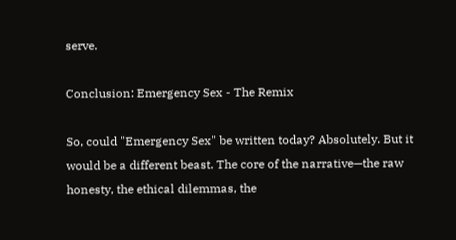serve.

Conclusion: Emergency Sex - The Remix

So, could "Emergency Sex" be written today? Absolutely. But it would be a different beast. The core of the narrative—the raw honesty, the ethical dilemmas, the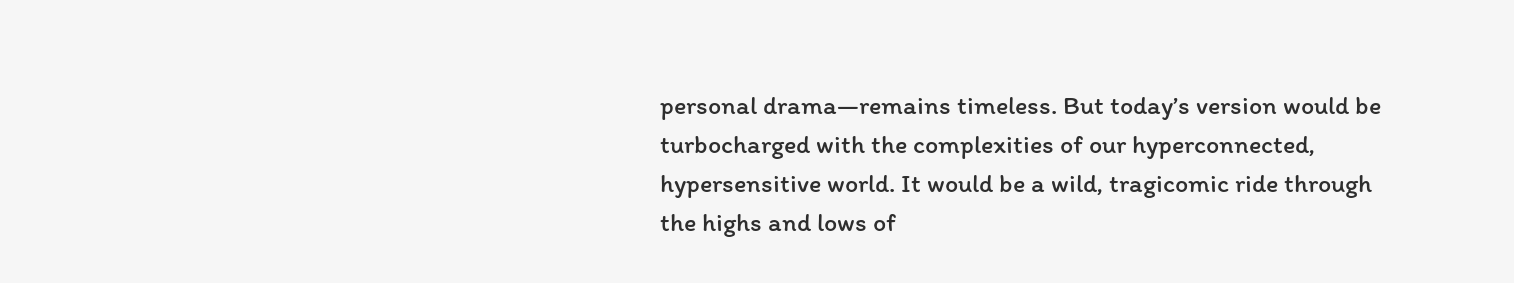personal drama—remains timeless. But today’s version would be turbocharged with the complexities of our hyperconnected, hypersensitive world. It would be a wild, tragicomic ride through the highs and lows of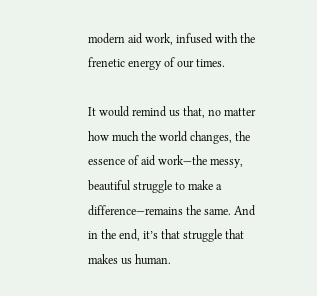modern aid work, infused with the frenetic energy of our times.

It would remind us that, no matter how much the world changes, the essence of aid work—the messy, beautiful struggle to make a difference—remains the same. And in the end, it’s that struggle that makes us human.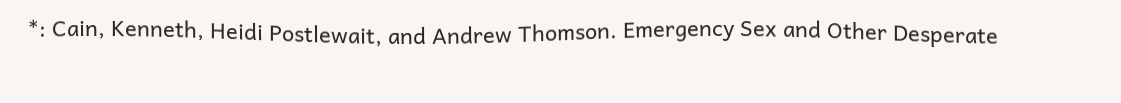*: Cain, Kenneth, Heidi Postlewait, and Andrew Thomson. Emergency Sex and Other Desperate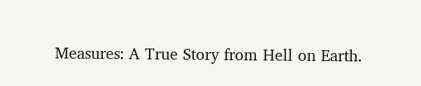Measures: A True Story from Hell on Earth.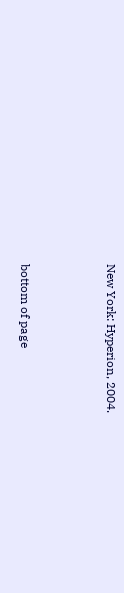New York: Hyperion, 2004.



bottom of page